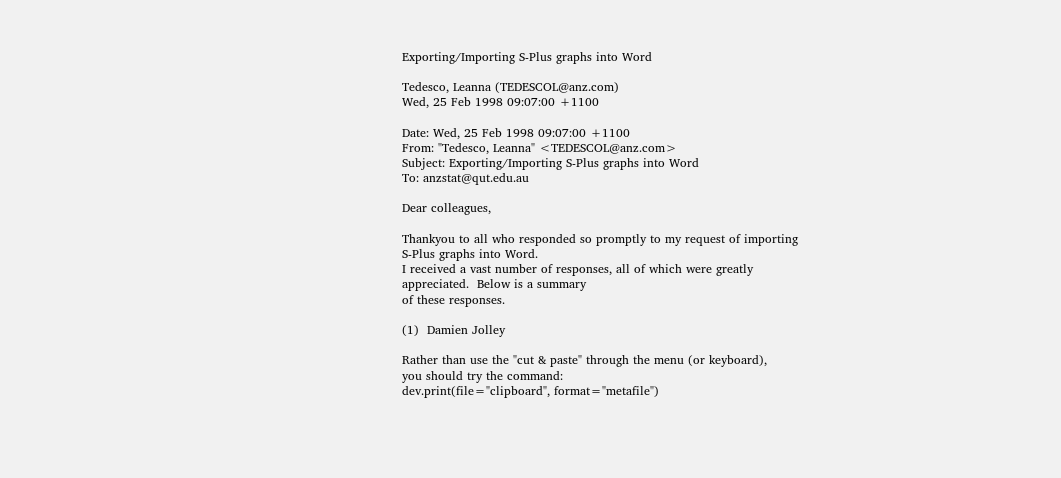Exporting/Importing S-Plus graphs into Word

Tedesco, Leanna (TEDESCOL@anz.com)
Wed, 25 Feb 1998 09:07:00 +1100

Date: Wed, 25 Feb 1998 09:07:00 +1100
From: "Tedesco, Leanna" <TEDESCOL@anz.com>
Subject: Exporting/Importing S-Plus graphs into Word
To: anzstat@qut.edu.au

Dear colleagues,

Thankyou to all who responded so promptly to my request of importing
S-Plus graphs into Word.
I received a vast number of responses, all of which were greatly
appreciated.  Below is a summary
of these responses.

(1)  Damien Jolley

Rather than use the "cut & paste" through the menu (or keyboard),
you should try the command:
dev.print(file="clipboard", format="metafile")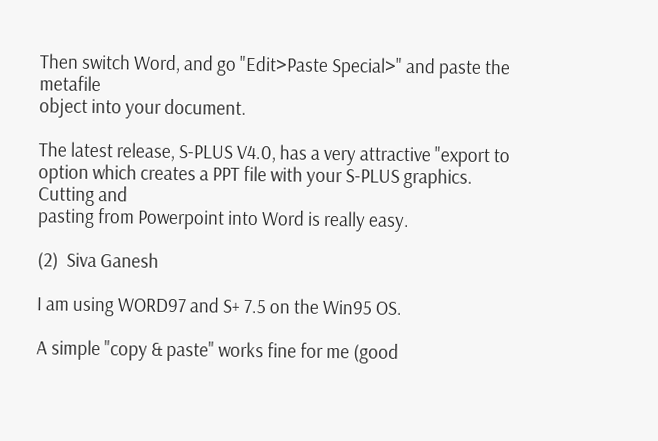Then switch Word, and go "Edit>Paste Special>" and paste the metafile
object into your document.

The latest release, S-PLUS V4.0, has a very attractive "export to
option which creates a PPT file with your S-PLUS graphics. Cutting and
pasting from Powerpoint into Word is really easy.

(2)  Siva Ganesh

I am using WORD97 and S+ 7.5 on the Win95 OS.

A simple "copy & paste" works fine for me (good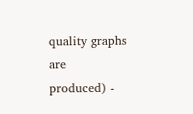quality graphs are
produced) -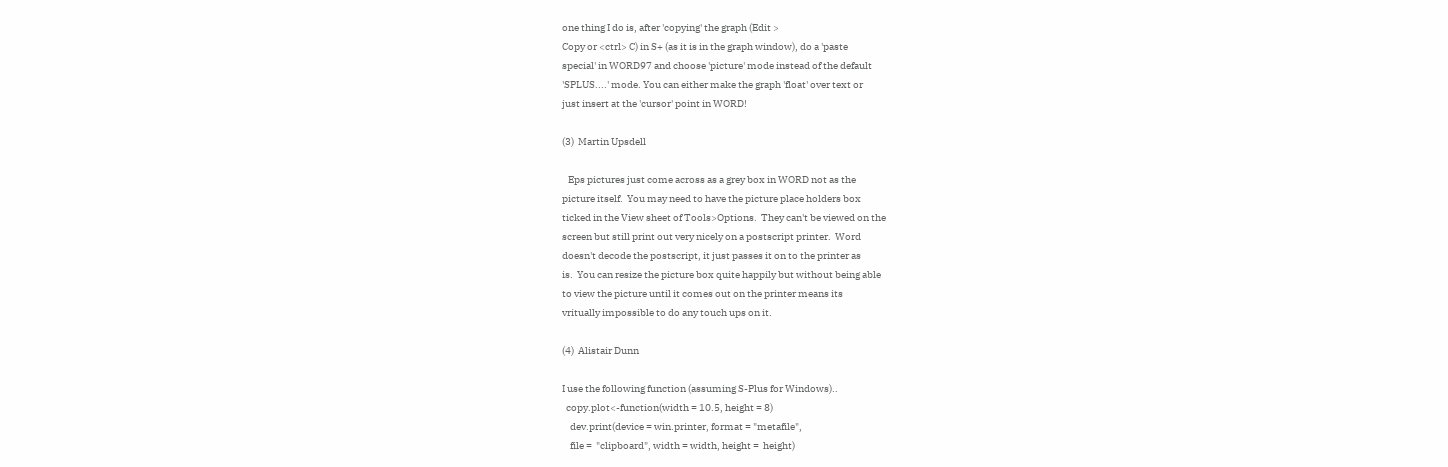one thing I do is, after 'copying' the graph (Edit >
Copy or <ctrl> C) in S+ (as it is in the graph window), do a 'paste
special' in WORD97 and choose 'picture' mode instead of the default
'SPLUS....' mode. You can either make the graph 'float' over text or
just insert at the 'cursor' point in WORD!

(3)  Martin Upsdell

   Eps pictures just come across as a grey box in WORD not as the
picture itself.  You may need to have the picture place holders box
ticked in the View sheet of Tools>Options.  They can't be viewed on the
screen but still print out very nicely on a postscript printer.  Word
doesn't decode the postscript, it just passes it on to the printer as
is.  You can resize the picture box quite happily but without being able
to view the picture until it comes out on the printer means its
vritually impossible to do any touch ups on it.

(4)  Alistair Dunn

I use the following function (assuming S-Plus for Windows)..
  copy.plot<-function(width = 10.5, height = 8)
    dev.print(device = win.printer, format = "metafile",
    file =  "clipboard", width = width, height =  height)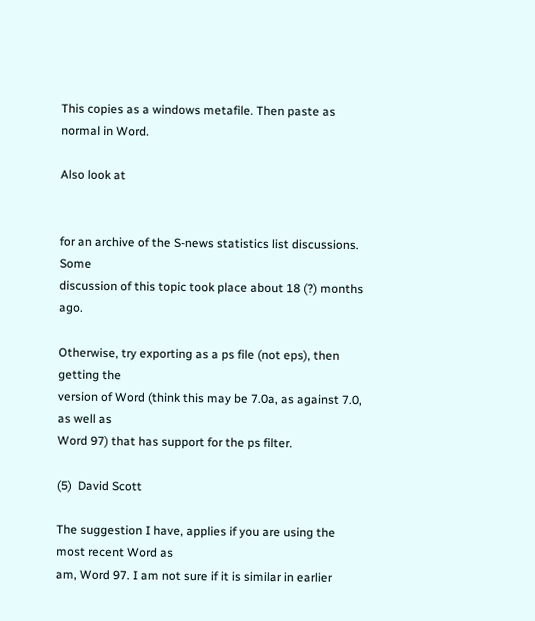This copies as a windows metafile. Then paste as normal in Word.

Also look at


for an archive of the S-news statistics list discussions. Some
discussion of this topic took place about 18 (?) months ago.

Otherwise, try exporting as a ps file (not eps), then getting the
version of Word (think this may be 7.0a, as against 7.0, as well as
Word 97) that has support for the ps filter.

(5)  David Scott

The suggestion I have, applies if you are using the most recent Word as
am, Word 97. I am not sure if it is similar in earlier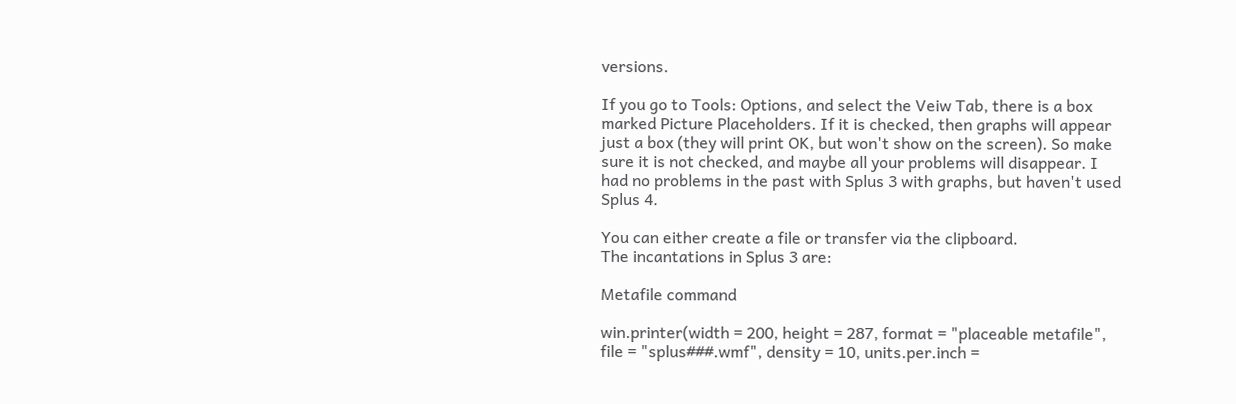versions.

If you go to Tools: Options, and select the Veiw Tab, there is a box
marked Picture Placeholders. If it is checked, then graphs will appear
just a box (they will print OK, but won't show on the screen). So make
sure it is not checked, and maybe all your problems will disappear. I
had no problems in the past with Splus 3 with graphs, but haven't used
Splus 4.

You can either create a file or transfer via the clipboard.
The incantations in Splus 3 are:

Metafile command

win.printer(width = 200, height = 287, format = "placeable metafile",
file = "splus###.wmf", density = 10, units.per.inch =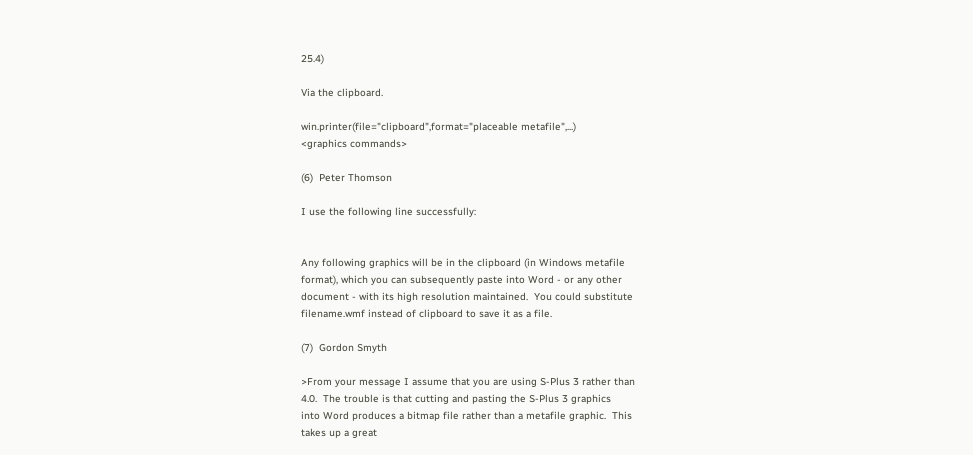25.4)

Via the clipboard.

win.printer(file="clipboard",format="placeable metafile",...)
<graphics commands>

(6)  Peter Thomson

I use the following line successfully:


Any following graphics will be in the clipboard (in Windows metafile
format), which you can subsequently paste into Word - or any other
document - with its high resolution maintained.  You could substitute
filename.wmf instead of clipboard to save it as a file.

(7)  Gordon Smyth

>From your message I assume that you are using S-Plus 3 rather than
4.0.  The trouble is that cutting and pasting the S-Plus 3 graphics
into Word produces a bitmap file rather than a metafile graphic.  This
takes up a great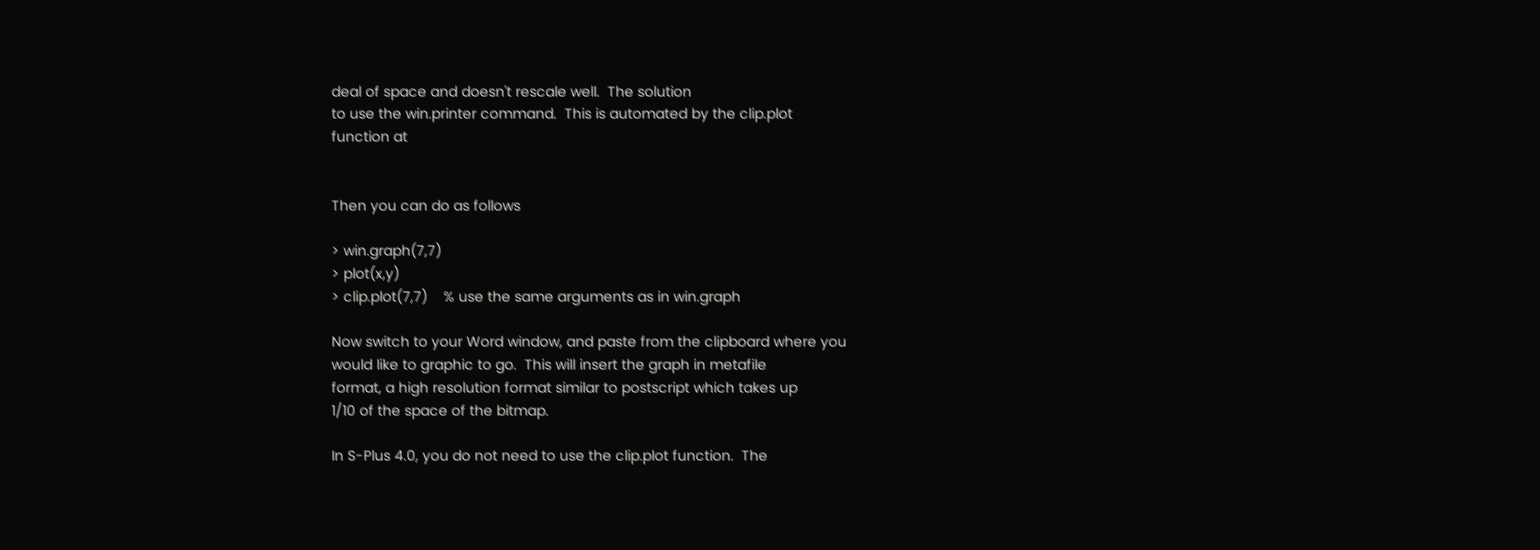deal of space and doesn't rescale well.  The solution
to use the win.printer command.  This is automated by the clip.plot
function at


Then you can do as follows

> win.graph(7,7)
> plot(x,y)
> clip.plot(7,7)    % use the same arguments as in win.graph

Now switch to your Word window, and paste from the clipboard where you
would like to graphic to go.  This will insert the graph in metafile
format, a high resolution format similar to postscript which takes up
1/10 of the space of the bitmap.

In S-Plus 4.0, you do not need to use the clip.plot function.  The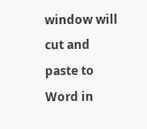window will cut and paste to Word in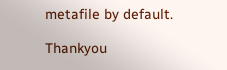metafile by default.

Thankyou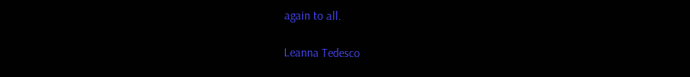again to all.

Leanna Tedesco